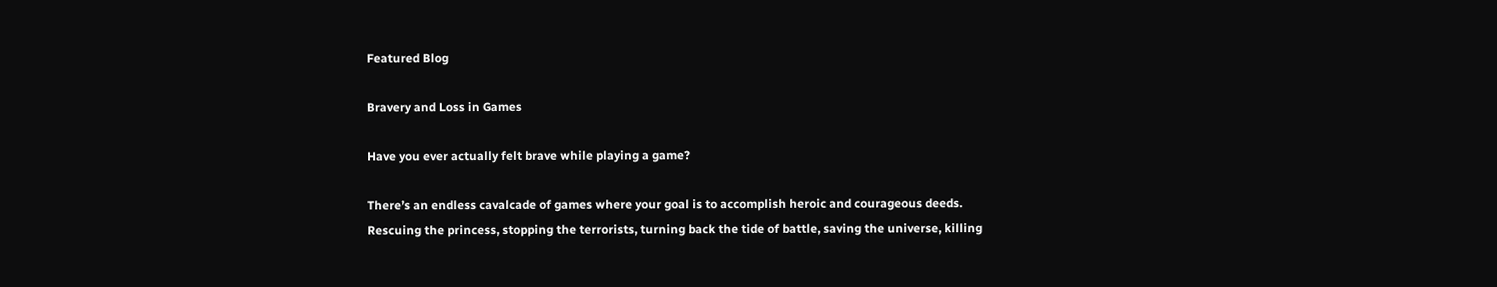Featured Blog

Bravery and Loss in Games

Have you ever actually felt brave while playing a game?

There’s an endless cavalcade of games where your goal is to accomplish heroic and courageous deeds. Rescuing the princess, stopping the terrorists, turning back the tide of battle, saving the universe, killing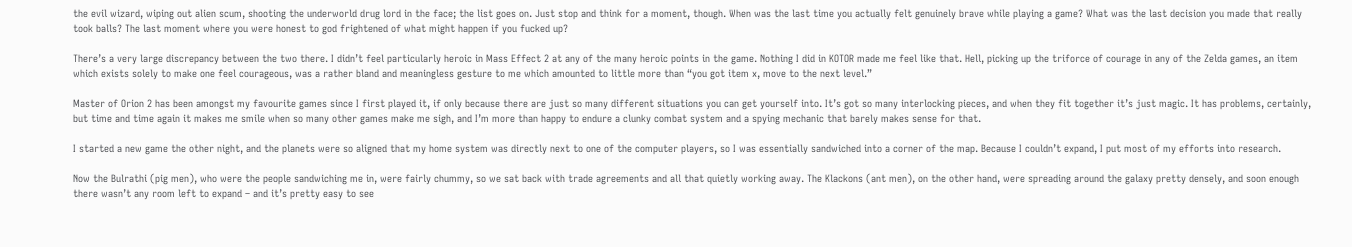the evil wizard, wiping out alien scum, shooting the underworld drug lord in the face; the list goes on. Just stop and think for a moment, though. When was the last time you actually felt genuinely brave while playing a game? What was the last decision you made that really took balls? The last moment where you were honest to god frightened of what might happen if you fucked up?

There’s a very large discrepancy between the two there. I didn’t feel particularly heroic in Mass Effect 2 at any of the many heroic points in the game. Nothing I did in KOTOR made me feel like that. Hell, picking up the triforce of courage in any of the Zelda games, an item which exists solely to make one feel courageous, was a rather bland and meaningless gesture to me which amounted to little more than “you got item x, move to the next level.”

Master of Orion 2 has been amongst my favourite games since I first played it, if only because there are just so many different situations you can get yourself into. It’s got so many interlocking pieces, and when they fit together it’s just magic. It has problems, certainly, but time and time again it makes me smile when so many other games make me sigh, and I’m more than happy to endure a clunky combat system and a spying mechanic that barely makes sense for that.

I started a new game the other night, and the planets were so aligned that my home system was directly next to one of the computer players, so I was essentially sandwiched into a corner of the map. Because I couldn’t expand, I put most of my efforts into research.

Now the Bulrathi (pig men), who were the people sandwiching me in, were fairly chummy, so we sat back with trade agreements and all that quietly working away. The Klackons (ant men), on the other hand, were spreading around the galaxy pretty densely, and soon enough there wasn’t any room left to expand – and it’s pretty easy to see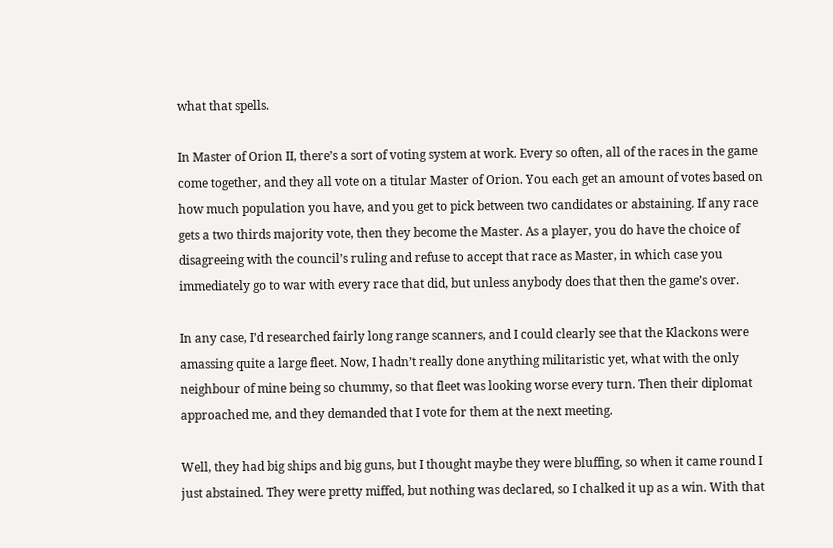what that spells.

In Master of Orion II, there’s a sort of voting system at work. Every so often, all of the races in the game come together, and they all vote on a titular Master of Orion. You each get an amount of votes based on how much population you have, and you get to pick between two candidates or abstaining. If any race gets a two thirds majority vote, then they become the Master. As a player, you do have the choice of disagreeing with the council’s ruling and refuse to accept that race as Master, in which case you immediately go to war with every race that did, but unless anybody does that then the game’s over.

In any case, I’d researched fairly long range scanners, and I could clearly see that the Klackons were amassing quite a large fleet. Now, I hadn’t really done anything militaristic yet, what with the only neighbour of mine being so chummy, so that fleet was looking worse every turn. Then their diplomat approached me, and they demanded that I vote for them at the next meeting.

Well, they had big ships and big guns, but I thought maybe they were bluffing, so when it came round I just abstained. They were pretty miffed, but nothing was declared, so I chalked it up as a win. With that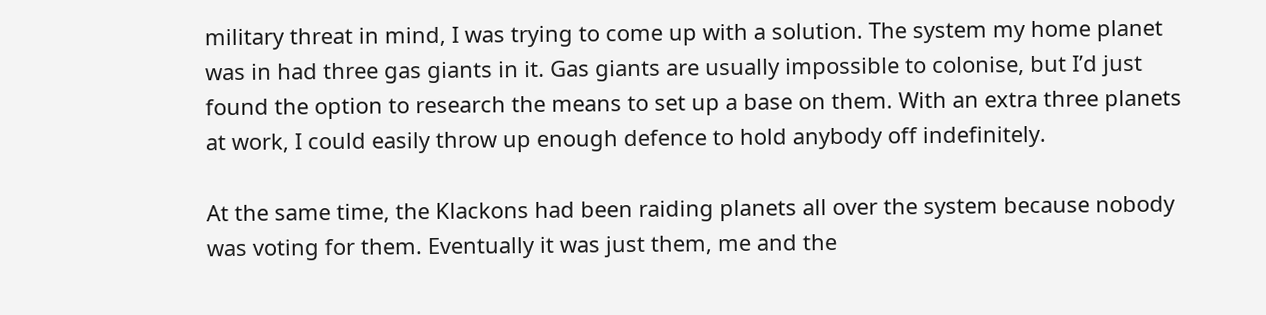military threat in mind, I was trying to come up with a solution. The system my home planet was in had three gas giants in it. Gas giants are usually impossible to colonise, but I’d just found the option to research the means to set up a base on them. With an extra three planets at work, I could easily throw up enough defence to hold anybody off indefinitely.

At the same time, the Klackons had been raiding planets all over the system because nobody was voting for them. Eventually it was just them, me and the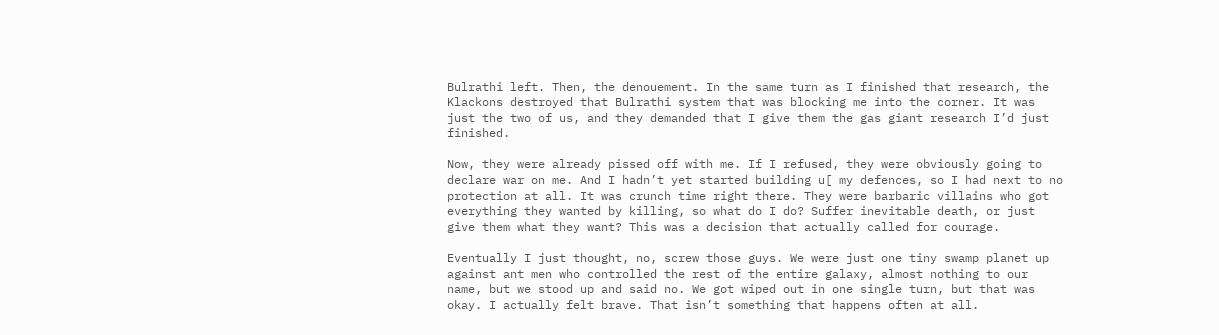Bulrathi left. Then, the denouement. In the same turn as I finished that research, the Klackons destroyed that Bulrathi system that was blocking me into the corner. It was just the two of us, and they demanded that I give them the gas giant research I’d just finished.

Now, they were already pissed off with me. If I refused, they were obviously going to declare war on me. And I hadn’t yet started building u[ my defences, so I had next to no protection at all. It was crunch time right there. They were barbaric villains who got everything they wanted by killing, so what do I do? Suffer inevitable death, or just give them what they want? This was a decision that actually called for courage.

Eventually I just thought, no, screw those guys. We were just one tiny swamp planet up against ant men who controlled the rest of the entire galaxy, almost nothing to our name, but we stood up and said no. We got wiped out in one single turn, but that was okay. I actually felt brave. That isn’t something that happens often at all.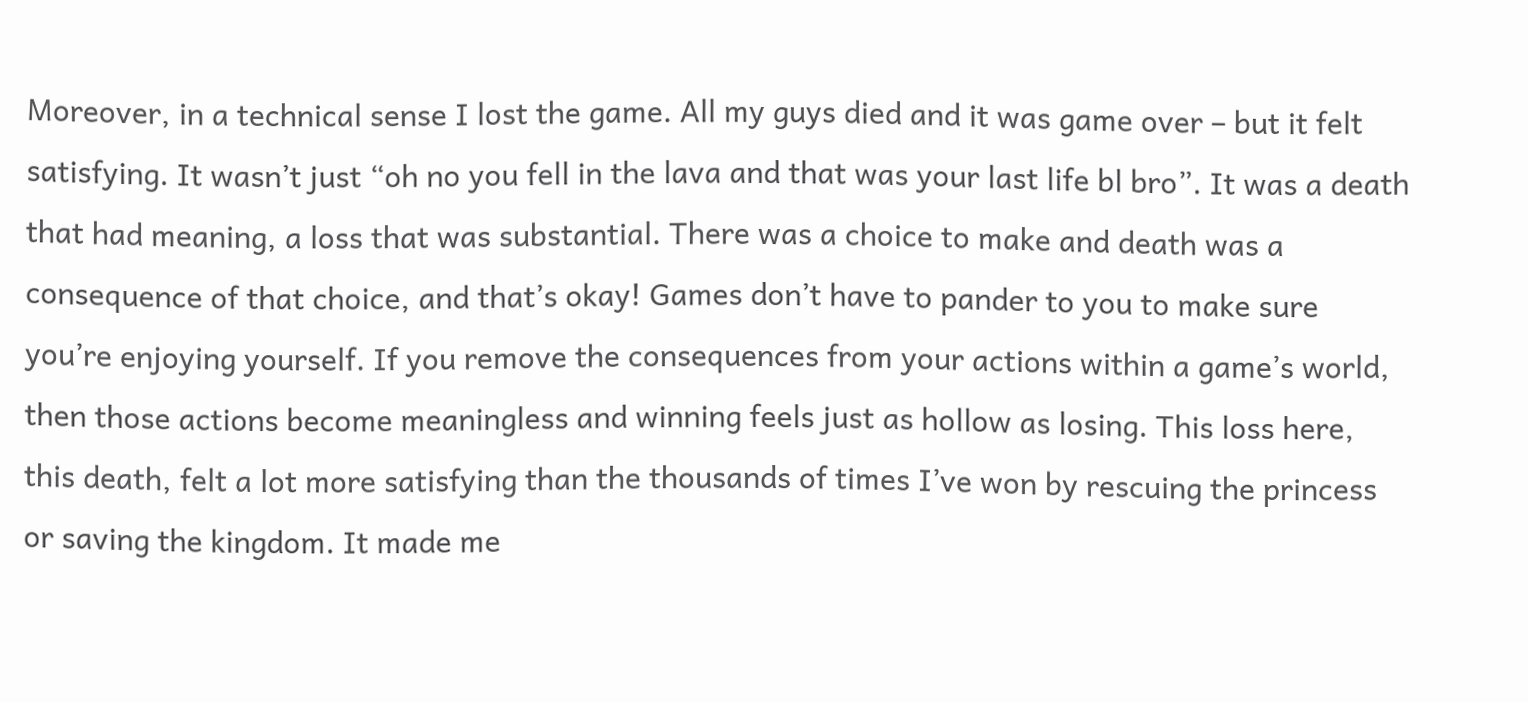Moreover, in a technical sense I lost the game. All my guys died and it was game over – but it felt satisfying. It wasn’t just “oh no you fell in the lava and that was your last life bl bro”. It was a death that had meaning, a loss that was substantial. There was a choice to make and death was a consequence of that choice, and that’s okay! Games don’t have to pander to you to make sure you’re enjoying yourself. If you remove the consequences from your actions within a game’s world, then those actions become meaningless and winning feels just as hollow as losing. This loss here, this death, felt a lot more satisfying than the thousands of times I’ve won by rescuing the princess or saving the kingdom. It made me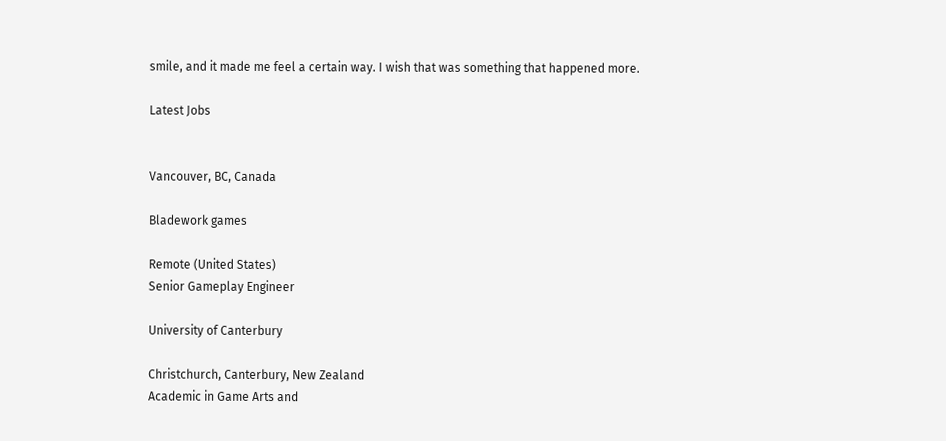smile, and it made me feel a certain way. I wish that was something that happened more.

Latest Jobs


Vancouver, BC, Canada

Bladework games

Remote (United States)
Senior Gameplay Engineer

University of Canterbury

Christchurch, Canterbury, New Zealand
Academic in Game Arts and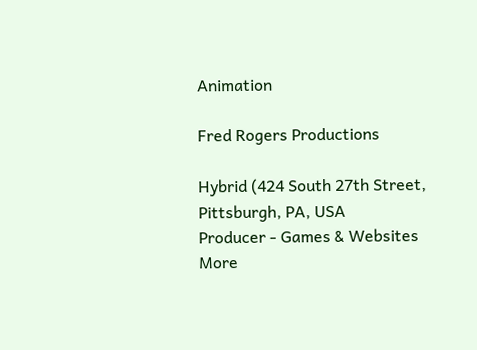Animation

Fred Rogers Productions

Hybrid (424 South 27th Street, Pittsburgh, PA, USA
Producer - Games & Websites
More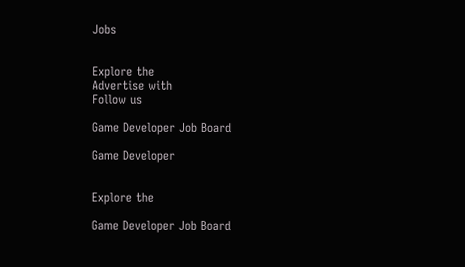Jobs


Explore the
Advertise with
Follow us

Game Developer Job Board

Game Developer


Explore the

Game Developer Job Board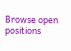Browse open positions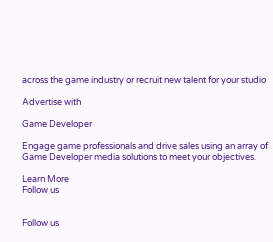across the game industry or recruit new talent for your studio

Advertise with

Game Developer

Engage game professionals and drive sales using an array of Game Developer media solutions to meet your objectives.

Learn More
Follow us


Follow us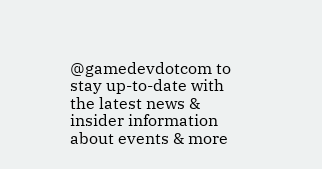@gamedevdotcom to stay up-to-date with the latest news & insider information about events & more